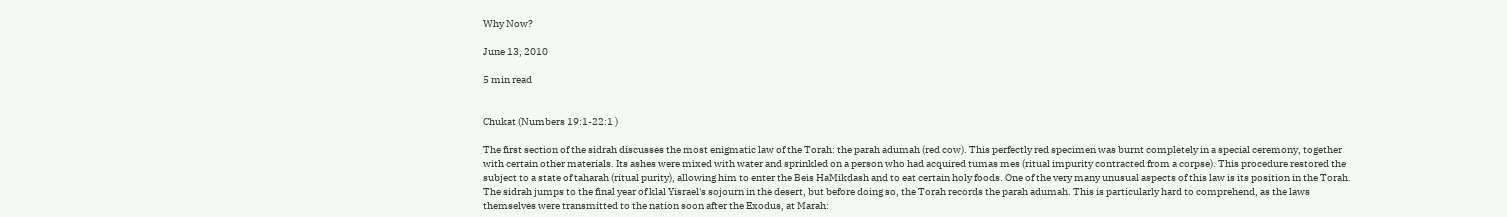Why Now?

June 13, 2010

5 min read


Chukat (Numbers 19:1-22:1 )

The first section of the sidrah discusses the most enigmatic law of the Torah: the parah adumah (red cow). This perfectly red specimen was burnt completely in a special ceremony, together with certain other materials. Its ashes were mixed with water and sprinkled on a person who had acquired tumas mes (ritual impurity contracted from a corpse). This procedure restored the subject to a state of taharah (ritual purity), allowing him to enter the Beis HaMikdash and to eat certain holy foods. One of the very many unusual aspects of this law is its position in the Torah. The sidrah jumps to the final year of klal Yisrael's sojourn in the desert, but before doing so, the Torah records the parah adumah. This is particularly hard to comprehend, as the laws themselves were transmitted to the nation soon after the Exodus, at Marah: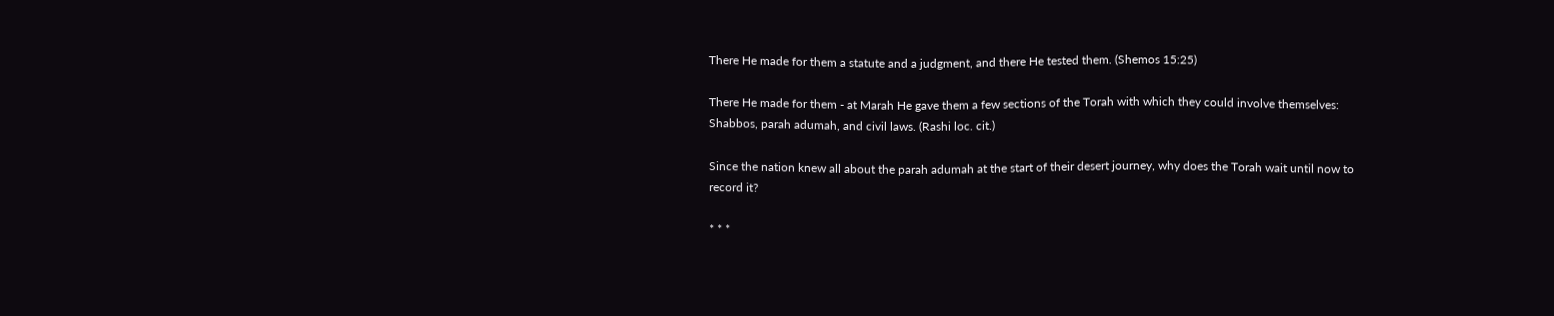There He made for them a statute and a judgment, and there He tested them. (Shemos 15:25)

There He made for them - at Marah He gave them a few sections of the Torah with which they could involve themselves: Shabbos, parah adumah, and civil laws. (Rashi loc. cit.)

Since the nation knew all about the parah adumah at the start of their desert journey, why does the Torah wait until now to record it?

* * *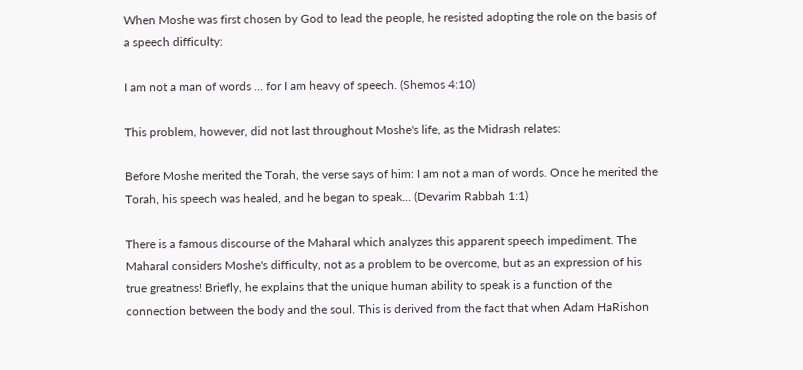When Moshe was first chosen by God to lead the people, he resisted adopting the role on the basis of a speech difficulty:

I am not a man of words ... for I am heavy of speech. (Shemos 4:10)

This problem, however, did not last throughout Moshe's life, as the Midrash relates:

Before Moshe merited the Torah, the verse says of him: I am not a man of words. Once he merited the Torah, his speech was healed, and he began to speak... (Devarim Rabbah 1:1)

There is a famous discourse of the Maharal which analyzes this apparent speech impediment. The Maharal considers Moshe's difficulty, not as a problem to be overcome, but as an expression of his true greatness! Briefly, he explains that the unique human ability to speak is a function of the connection between the body and the soul. This is derived from the fact that when Adam HaRishon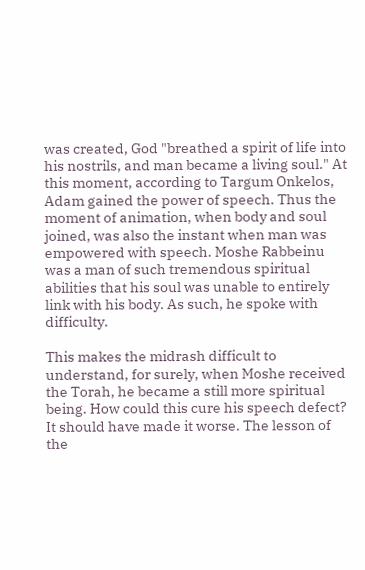was created, God "breathed a spirit of life into his nostrils, and man became a living soul." At this moment, according to Targum Onkelos, Adam gained the power of speech. Thus the moment of animation, when body and soul joined, was also the instant when man was empowered with speech. Moshe Rabbeinu was a man of such tremendous spiritual abilities that his soul was unable to entirely link with his body. As such, he spoke with difficulty.

This makes the midrash difficult to understand, for surely, when Moshe received the Torah, he became a still more spiritual being. How could this cure his speech defect? It should have made it worse. The lesson of the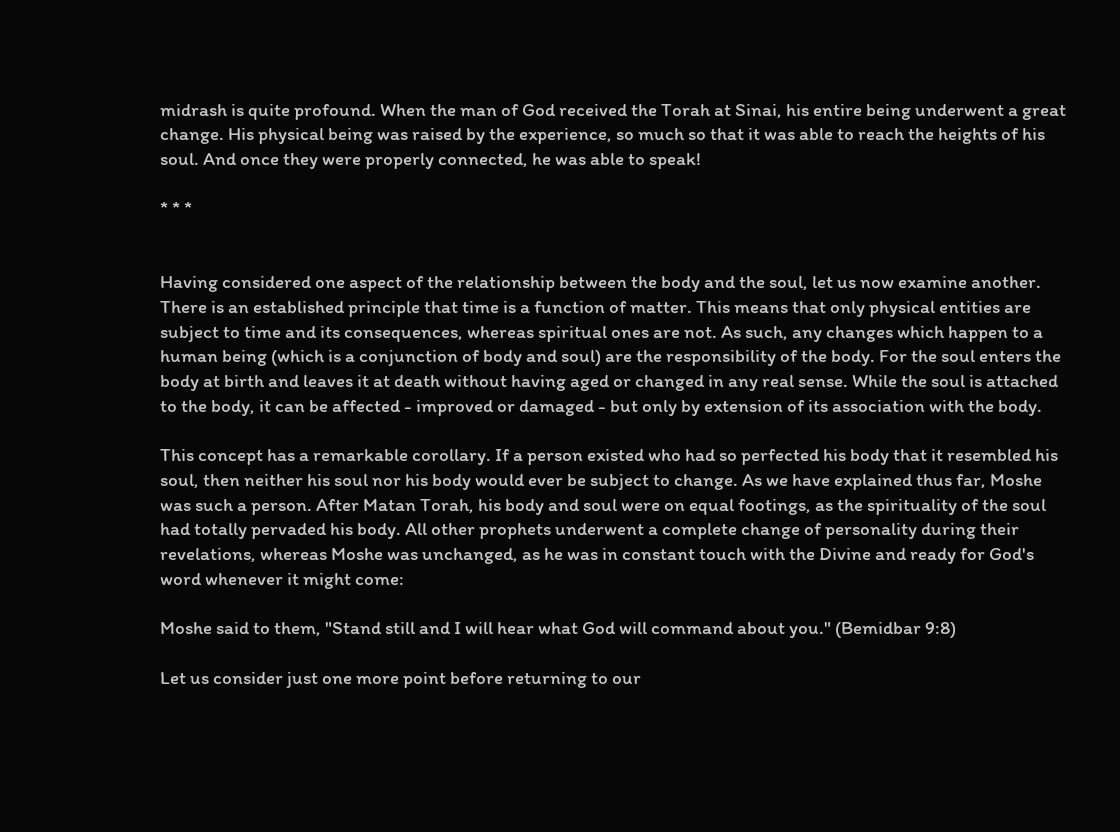midrash is quite profound. When the man of God received the Torah at Sinai, his entire being underwent a great change. His physical being was raised by the experience, so much so that it was able to reach the heights of his soul. And once they were properly connected, he was able to speak!

* * *


Having considered one aspect of the relationship between the body and the soul, let us now examine another. There is an established principle that time is a function of matter. This means that only physical entities are subject to time and its consequences, whereas spiritual ones are not. As such, any changes which happen to a human being (which is a conjunction of body and soul) are the responsibility of the body. For the soul enters the body at birth and leaves it at death without having aged or changed in any real sense. While the soul is attached to the body, it can be affected - improved or damaged - but only by extension of its association with the body.

This concept has a remarkable corollary. If a person existed who had so perfected his body that it resembled his soul, then neither his soul nor his body would ever be subject to change. As we have explained thus far, Moshe was such a person. After Matan Torah, his body and soul were on equal footings, as the spirituality of the soul had totally pervaded his body. All other prophets underwent a complete change of personality during their revelations, whereas Moshe was unchanged, as he was in constant touch with the Divine and ready for God's word whenever it might come:

Moshe said to them, "Stand still and I will hear what God will command about you." (Bemidbar 9:8)

Let us consider just one more point before returning to our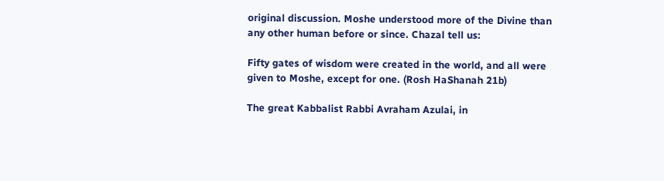original discussion. Moshe understood more of the Divine than any other human before or since. Chazal tell us:

Fifty gates of wisdom were created in the world, and all were given to Moshe, except for one. (Rosh HaShanah 21b)

The great Kabbalist Rabbi Avraham Azulai, in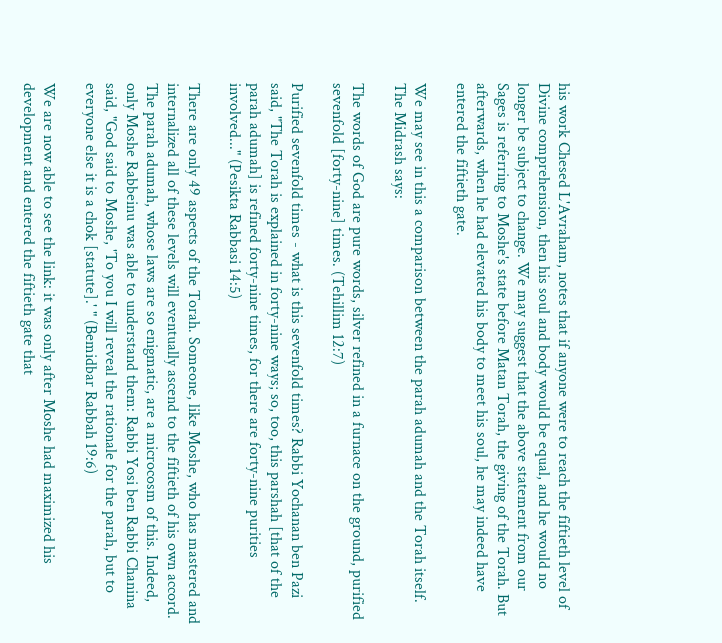his work Chesed L'Avraham, notes that if anyone were to reach the fiftieth level of Divine comprehension, then his soul and body would be equal, and he would no longer be subject to change. We may suggest that the above statement from our Sages is referring to Moshe's state before Matan Torah, the giving of the Torah. But afterwards, when he had elevated his body to meet his soul, he may indeed have entered the fiftieth gate.

We may see in this a comparison between the parah adumah and the Torah itself. The Midrash says:

The words of God are pure words, silver refined in a furnace on the ground, purified sevenfold [forty-nine] times. (Tehillim 12:7)

Purified sevenfold times - what is this sevenfold times? Rabbi Yochanan ben Pazi said, "The Torah is explained in forty-nine ways; so, too, this parshah [that of the parah adumah] is refined forty-nine times, for there are forty-nine purities involved..." (Pesikta Rabbasi 14:5)

There are only 49 aspects of the Torah. Someone, like Moshe, who has mastered and internalized all of these levels will eventually ascend to the fiftieth of his own accord. The parah adumah, whose laws are so enigmatic, are a microcosm of this. Indeed, only Moshe Rabbeinu was able to understand them: Rabbi Yosi ben Rabbi Chanina said, "God said to Moshe, 'To you I will reveal the rationale for the parah, but to everyone else it is a chok [statute].' " (Bemidbar Rabbah 19:6)

We are now able to see the link: it was only after Moshe had maximized his development and entered the fiftieth gate that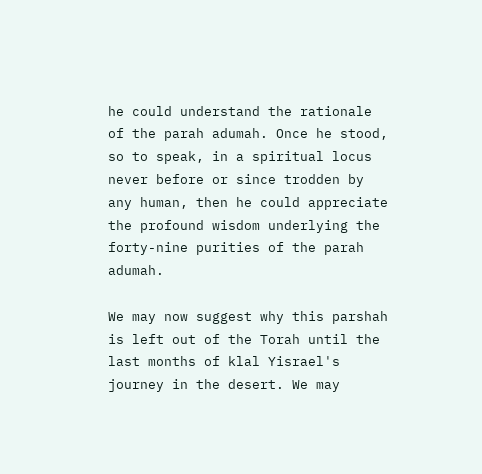he could understand the rationale of the parah adumah. Once he stood, so to speak, in a spiritual locus never before or since trodden by any human, then he could appreciate the profound wisdom underlying the forty-nine purities of the parah adumah.

We may now suggest why this parshah is left out of the Torah until the last months of klal Yisrael's journey in the desert. We may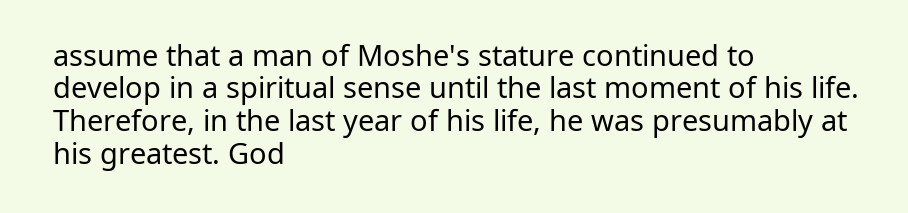assume that a man of Moshe's stature continued to develop in a spiritual sense until the last moment of his life. Therefore, in the last year of his life, he was presumably at his greatest. God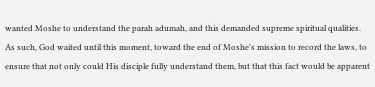wanted Moshe to understand the parah adumah, and this demanded supreme spiritual qualities. As such, God waited until this moment, toward the end of Moshe's mission to record the laws, to ensure that not only could His disciple fully understand them, but that this fact would be apparent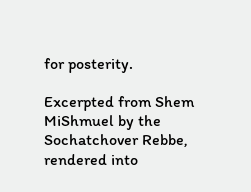for posterity.

Excerpted from Shem MiShmuel by the Sochatchover Rebbe, rendered into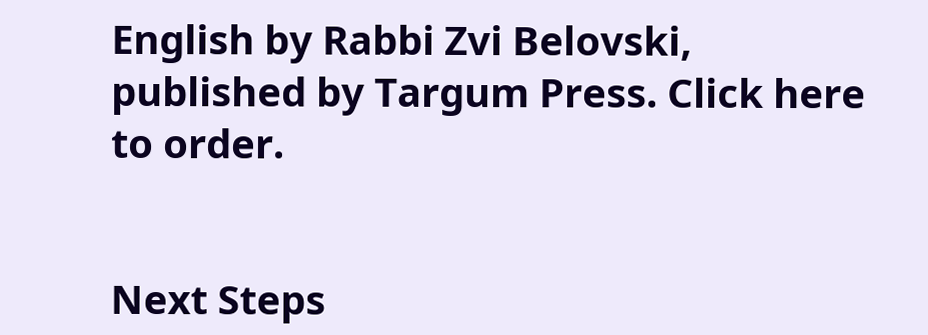English by Rabbi Zvi Belovski, published by Targum Press. Click here to order.


Next Steps